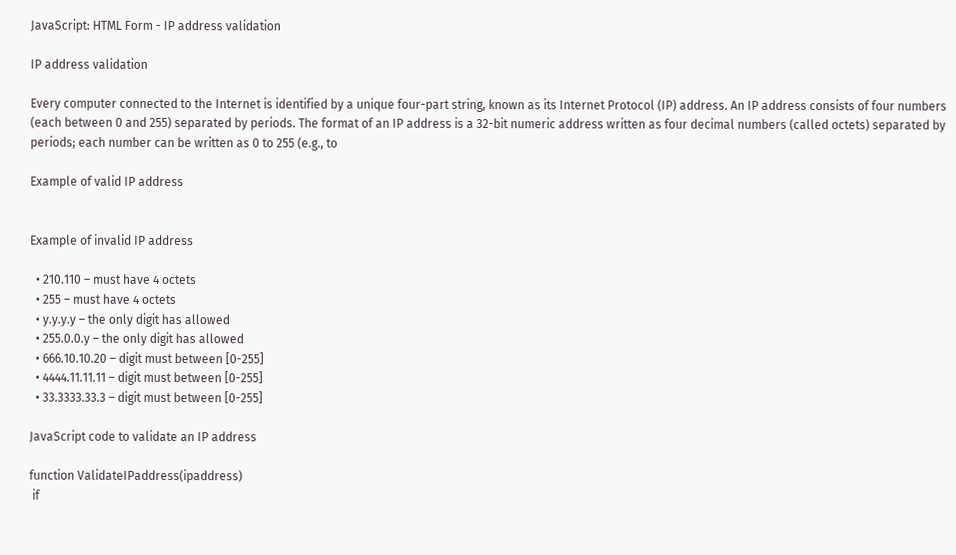JavaScript: HTML Form - IP address validation

IP address validation

Every computer connected to the Internet is identified by a unique four-part string, known as its Internet Protocol (IP) address. An IP address consists of four numbers (each between 0 and 255) separated by periods. The format of an IP address is a 32-bit numeric address written as four decimal numbers (called octets) separated by periods; each number can be written as 0 to 255 (e.g., to

Example of valid IP address


Example of invalid IP address

  • 210.110 – must have 4 octets
  • 255 – must have 4 octets
  • y.y.y.y – the only digit has allowed
  • 255.0.0.y – the only digit has allowed
  • 666.10.10.20 – digit must between [0-255]
  • 4444.11.11.11 – digit must between [0-255]
  • 33.3333.33.3 – digit must between [0-255]

JavaScript code to validate an IP address

function ValidateIPaddress(ipaddress)
 if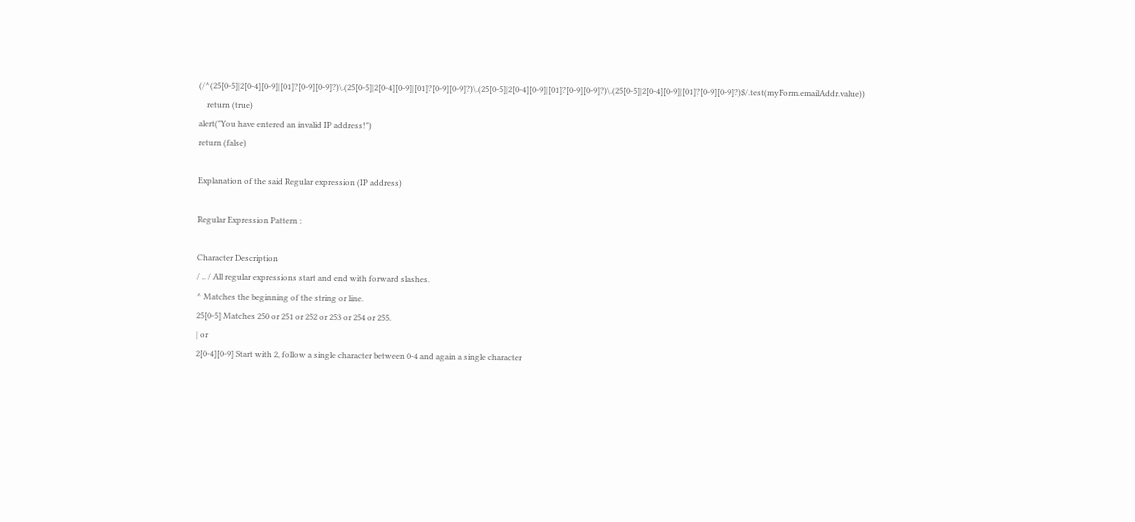(/^(25[0-5]|2[0-4][0-9]|[01]?[0-9][0-9]?)\.(25[0-5]|2[0-4][0-9]|[01]?[0-9][0-9]?)\.(25[0-5]|2[0-4][0-9]|[01]?[0-9][0-9]?)\.(25[0-5]|2[0-4][0-9]|[01]?[0-9][0-9]?)$/.test(myForm.emailAddr.value))
    return (true)
alert("You have entered an invalid IP address!")
return (false)

Explanation of the said Regular expression (IP address)

Regular Expression Pattern :

Character Description
/ .. / All regular expressions start and end with forward slashes.
^ Matches the beginning of the string or line.
25[0-5] Matches 250 or 251 or 252 or 253 or 254 or 255.
| or
2[0-4][0-9] Start with 2, follow a single character between 0-4 and again a single character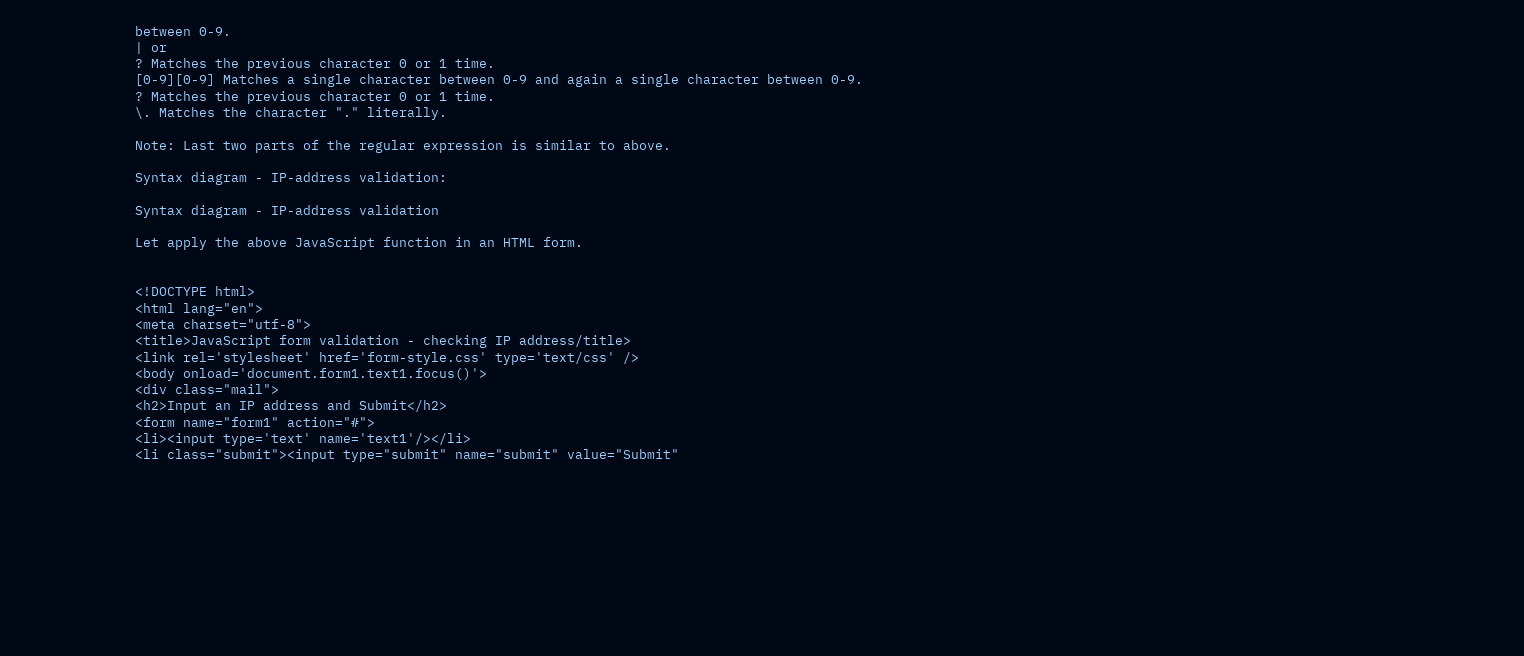between 0-9.
| or
? Matches the previous character 0 or 1 time.
[0-9][0-9] Matches a single character between 0-9 and again a single character between 0-9.
? Matches the previous character 0 or 1 time.
\. Matches the character "." literally.

Note: Last two parts of the regular expression is similar to above.

Syntax diagram - IP-address validation:

Syntax diagram - IP-address validation

Let apply the above JavaScript function in an HTML form.


<!DOCTYPE html>
<html lang="en">
<meta charset="utf-8">
<title>JavaScript form validation - checking IP address/title>
<link rel='stylesheet' href='form-style.css' type='text/css' />
<body onload='document.form1.text1.focus()'>
<div class="mail">
<h2>Input an IP address and Submit</h2>
<form name="form1" action="#">
<li><input type='text' name='text1'/></li>
<li class="submit"><input type="submit" name="submit" value="Submit"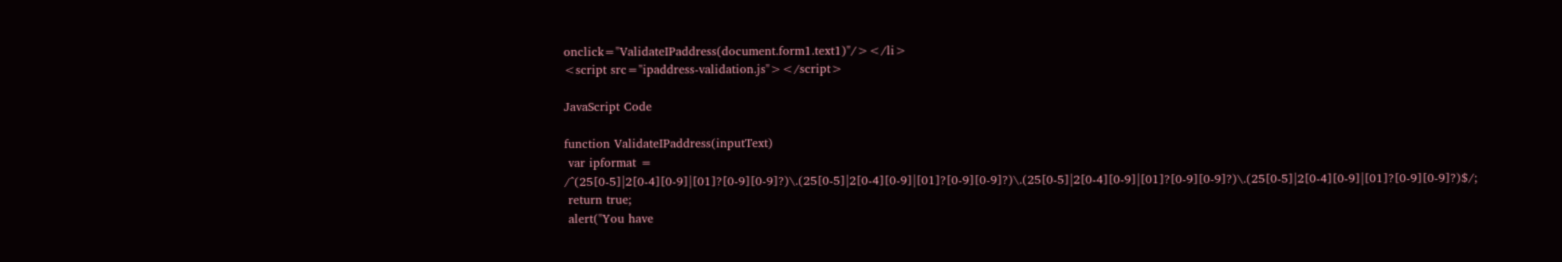onclick="ValidateIPaddress(document.form1.text1)"/></li>
<script src="ipaddress-validation.js"></script>

JavaScript Code

function ValidateIPaddress(inputText)
 var ipformat = /^(25[0-5]|2[0-4][0-9]|[01]?[0-9][0-9]?)\.(25[0-5]|2[0-4][0-9]|[01]?[0-9][0-9]?)\.(25[0-5]|2[0-4][0-9]|[01]?[0-9][0-9]?)\.(25[0-5]|2[0-4][0-9]|[01]?[0-9][0-9]?)$/;
 return true;
 alert("You have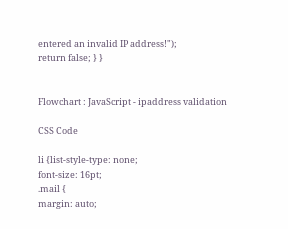entered an invalid IP address!");
return false; } }


Flowchart : JavaScript - ipaddress validation

CSS Code

li {list-style-type: none;
font-size: 16pt;
.mail {
margin: auto;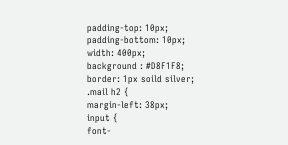padding-top: 10px;
padding-bottom: 10px;
width: 400px;
background : #D8F1F8;
border: 1px soild silver;
.mail h2 {
margin-left: 38px;
input {
font-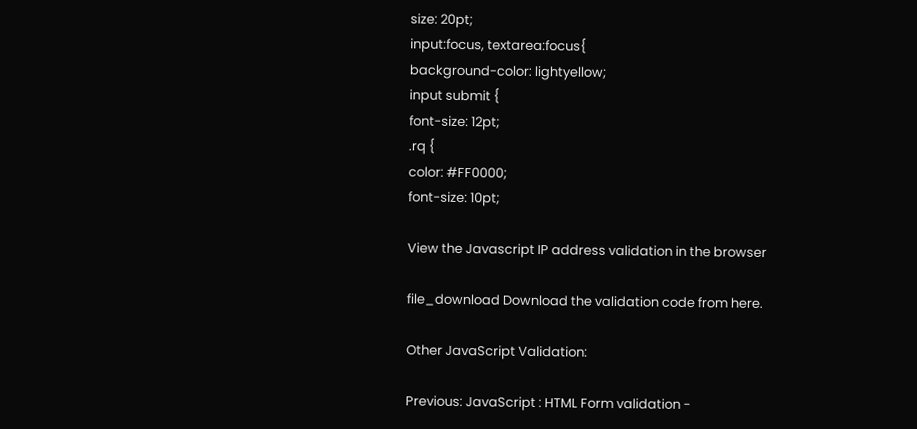size: 20pt;
input:focus, textarea:focus{
background-color: lightyellow;
input submit {
font-size: 12pt;
.rq {
color: #FF0000;
font-size: 10pt;

View the Javascript IP address validation in the browser

file_download Download the validation code from here.

Other JavaScript Validation:

Previous: JavaScript : HTML Form validation -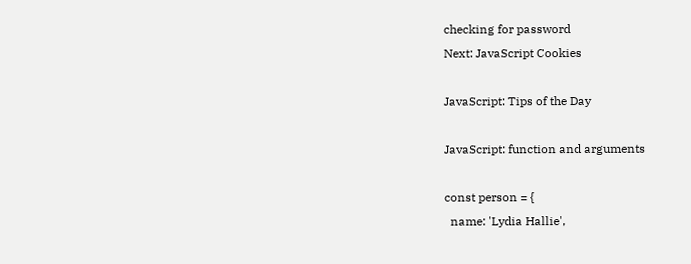checking for password
Next: JavaScript Cookies

JavaScript: Tips of the Day

JavaScript: function and arguments

const person = {
  name: 'Lydia Hallie',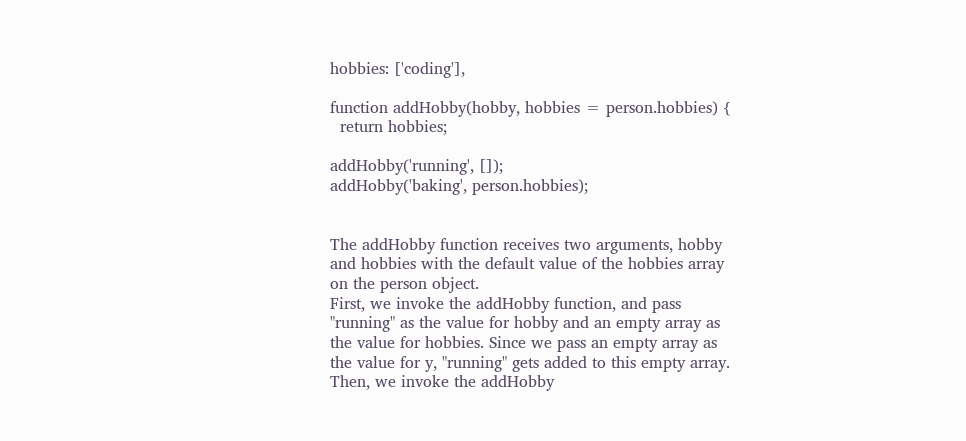hobbies: ['coding'],

function addHobby(hobby, hobbies = person.hobbies) {
  return hobbies;

addHobby('running', []);
addHobby('baking', person.hobbies);


The addHobby function receives two arguments, hobby and hobbies with the default value of the hobbies array on the person object.
First, we invoke the addHobby function, and pass "running" as the value for hobby and an empty array as the value for hobbies. Since we pass an empty array as the value for y, "running" gets added to this empty array.
Then, we invoke the addHobby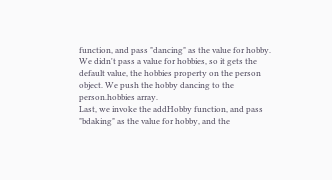function, and pass "dancing" as the value for hobby. We didn't pass a value for hobbies, so it gets the default value, the hobbies property on the person object. We push the hobby dancing to the person.hobbies array.
Last, we invoke the addHobby function, and pass "bdaking" as the value for hobby, and the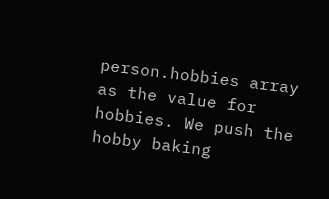person.hobbies array as the value for hobbies. We push the hobby baking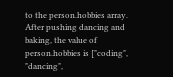to the person.hobbies array.
After pushing dancing and baking, the value of person.hobbies is ["coding", "dancing",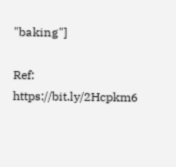"baking"]

Ref: https://bit.ly/2Hcpkm6